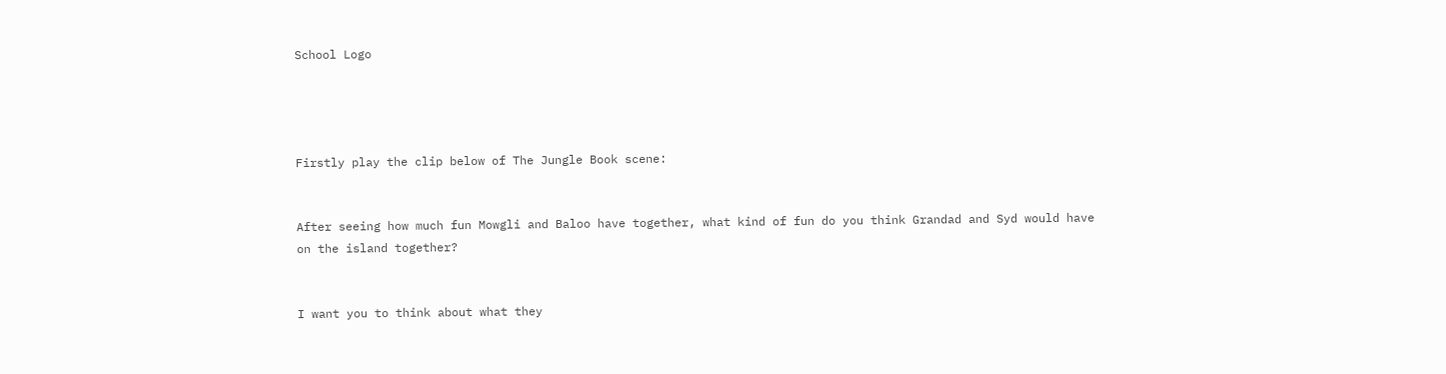School Logo




Firstly play the clip below of The Jungle Book scene:


After seeing how much fun Mowgli and Baloo have together, what kind of fun do you think Grandad and Syd would have on the island together?


I want you to think about what they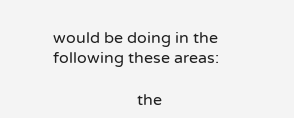would be doing in the following these areas:

                     the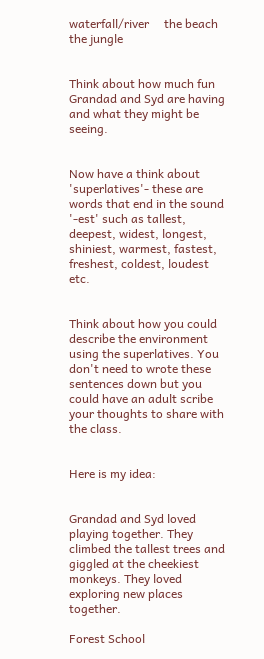waterfall/river     the beach    the jungle


Think about how much fun Grandad and Syd are having and what they might be seeing.


Now have a think about 'superlatives'- these are words that end in the sound '-est' such as tallest, deepest, widest, longest, shiniest, warmest, fastest, freshest, coldest, loudest etc.


Think about how you could describe the environment using the superlatives. You don't need to wrote these sentences down but you could have an adult scribe your thoughts to share with the class.


Here is my idea:


Grandad and Syd loved playing together. They climbed the tallest trees and giggled at the cheekiest monkeys. They loved exploring new places together.

Forest School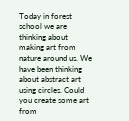Today in forest school we are thinking about making art from nature around us. We have been thinking about abstract art using circles. Could you create some art from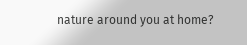nature around you at home?